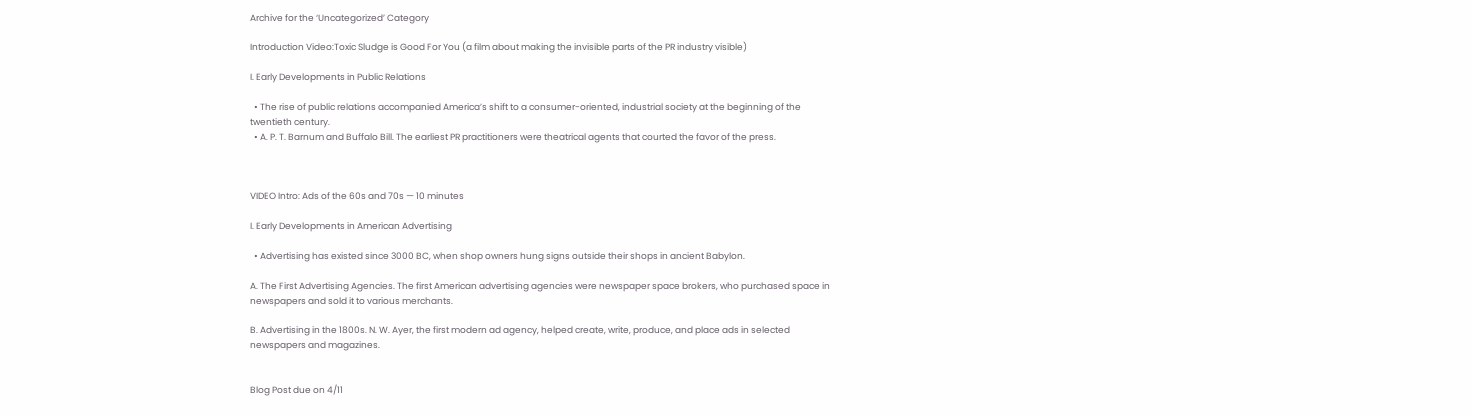Archive for the ‘Uncategorized’ Category

Introduction Video:Toxic Sludge is Good For You (a film about making the invisible parts of the PR industry visible)

I. Early Developments in Public Relations

  • The rise of public relations accompanied America’s shift to a consumer-oriented, industrial society at the beginning of the twentieth century.
  • A. P. T. Barnum and Buffalo Bill. The earliest PR practitioners were theatrical agents that courted the favor of the press.



VIDEO Intro: Ads of the 60s and 70s — 10 minutes

I. Early Developments in American Advertising

  • Advertising has existed since 3000 BC, when shop owners hung signs outside their shops in ancient Babylon.

A. The First Advertising Agencies. The first American advertising agencies were newspaper space brokers, who purchased space in newspapers and sold it to various merchants.

B. Advertising in the 1800s. N. W. Ayer, the first modern ad agency, helped create, write, produce, and place ads in selected newspapers and magazines.


Blog Post due on 4/11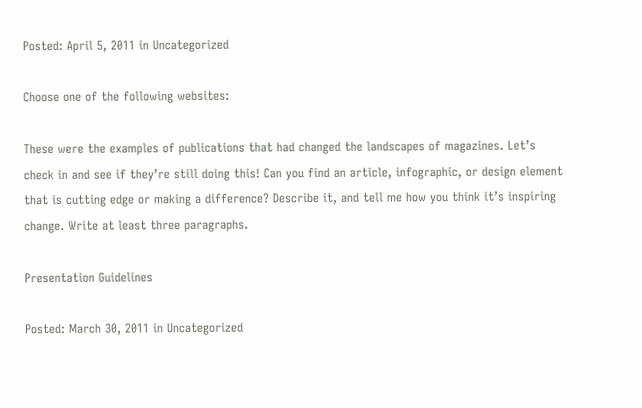Posted: April 5, 2011 in Uncategorized

Choose one of the following websites:

These were the examples of publications that had changed the landscapes of magazines. Let’s check in and see if they’re still doing this! Can you find an article, infographic, or design element that is cutting edge or making a difference? Describe it, and tell me how you think it’s inspiring change. Write at least three paragraphs.

Presentation Guidelines

Posted: March 30, 2011 in Uncategorized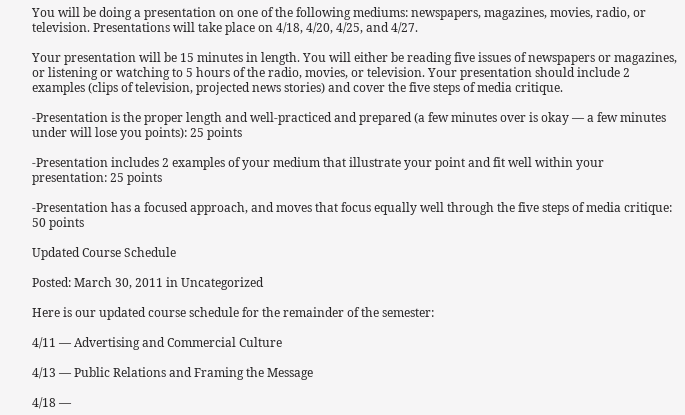You will be doing a presentation on one of the following mediums: newspapers, magazines, movies, radio, or television. Presentations will take place on 4/18, 4/20, 4/25, and 4/27.

Your presentation will be 15 minutes in length. You will either be reading five issues of newspapers or magazines, or listening or watching to 5 hours of the radio, movies, or television. Your presentation should include 2 examples (clips of television, projected news stories) and cover the five steps of media critique.

-Presentation is the proper length and well-practiced and prepared (a few minutes over is okay — a few minutes under will lose you points): 25 points

-Presentation includes 2 examples of your medium that illustrate your point and fit well within your presentation: 25 points

-Presentation has a focused approach, and moves that focus equally well through the five steps of media critique: 50 points

Updated Course Schedule

Posted: March 30, 2011 in Uncategorized

Here is our updated course schedule for the remainder of the semester:

4/11 — Advertising and Commercial Culture

4/13 — Public Relations and Framing the Message

4/18 —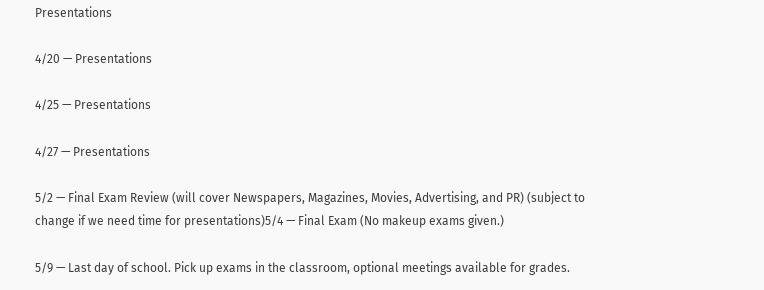Presentations

4/20 — Presentations

4/25 — Presentations

4/27 — Presentations

5/2 — Final Exam Review (will cover Newspapers, Magazines, Movies, Advertising, and PR) (subject to change if we need time for presentations)5/4 — Final Exam (No makeup exams given.)

5/9 — Last day of school. Pick up exams in the classroom, optional meetings available for grades.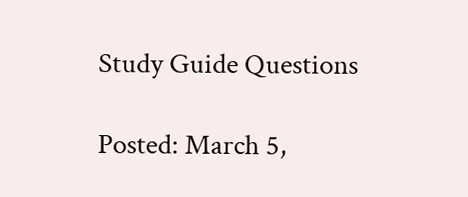Study Guide Questions

Posted: March 5,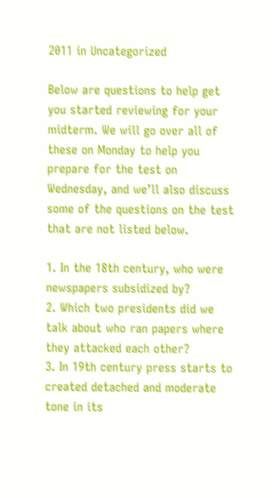2011 in Uncategorized

Below are questions to help get you started reviewing for your midterm. We will go over all of these on Monday to help you prepare for the test on Wednesday, and we’ll also discuss some of the questions on the test that are not listed below.

1. In the 18th century, who were newspapers subsidized by?
2. Which two presidents did we talk about who ran papers where they attacked each other?
3. In 19th century press starts to created detached and moderate tone in its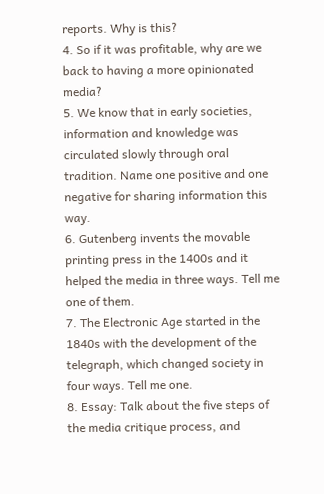reports. Why is this?
4. So if it was profitable, why are we back to having a more opinionated media?
5. We know that in early societies, information and knowledge was circulated slowly through oral tradition. Name one positive and one negative for sharing information this way.
6. Gutenberg invents the movable printing press in the 1400s and it helped the media in three ways. Tell me one of them.
7. The Electronic Age started in the 1840s with the development of the telegraph, which changed society in four ways. Tell me one.
8. Essay: Talk about the five steps of the media critique process, and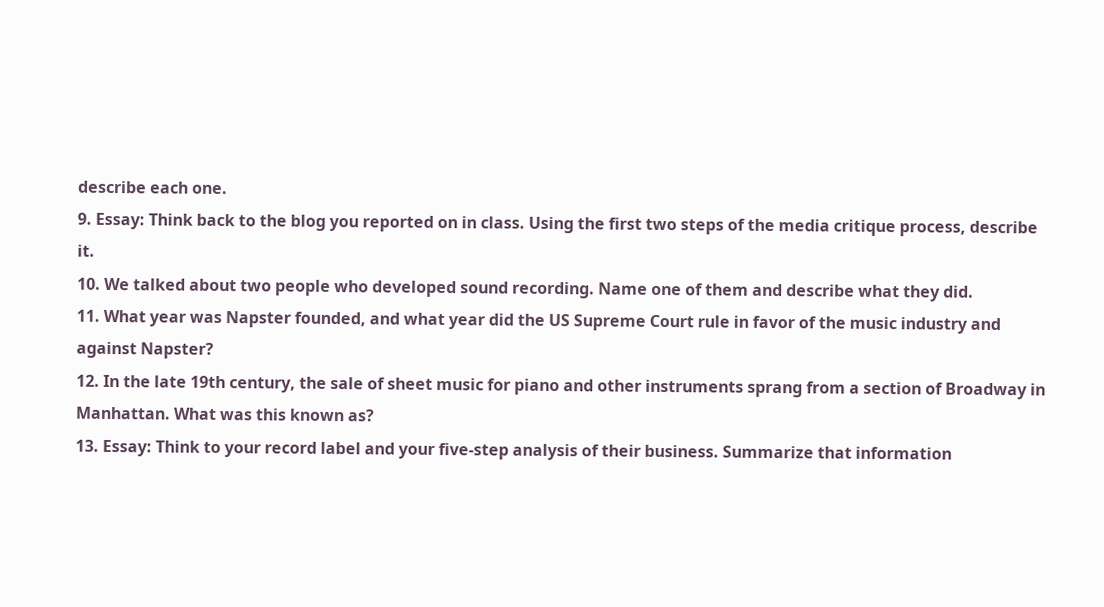describe each one.
9. Essay: Think back to the blog you reported on in class. Using the first two steps of the media critique process, describe it.
10. We talked about two people who developed sound recording. Name one of them and describe what they did.
11. What year was Napster founded, and what year did the US Supreme Court rule in favor of the music industry and against Napster?
12. In the late 19th century, the sale of sheet music for piano and other instruments sprang from a section of Broadway in Manhattan. What was this known as?
13. Essay: Think to your record label and your five-step analysis of their business. Summarize that information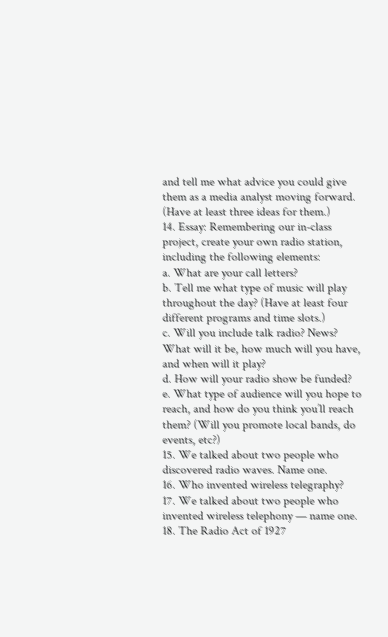and tell me what advice you could give them as a media analyst moving forward. (Have at least three ideas for them.)
14. Essay: Remembering our in-class project, create your own radio station, including the following elements:
a. What are your call letters?
b. Tell me what type of music will play throughout the day? (Have at least four different programs and time slots.)
c. Will you include talk radio? News? What will it be, how much will you have, and when will it play?
d. How will your radio show be funded?
e. What type of audience will you hope to reach, and how do you think you’ll reach them? (Will you promote local bands, do events, etc?)
15. We talked about two people who discovered radio waves. Name one.
16. Who invented wireless telegraphy?
17. We talked about two people who invented wireless telephony — name one.
18. The Radio Act of 1927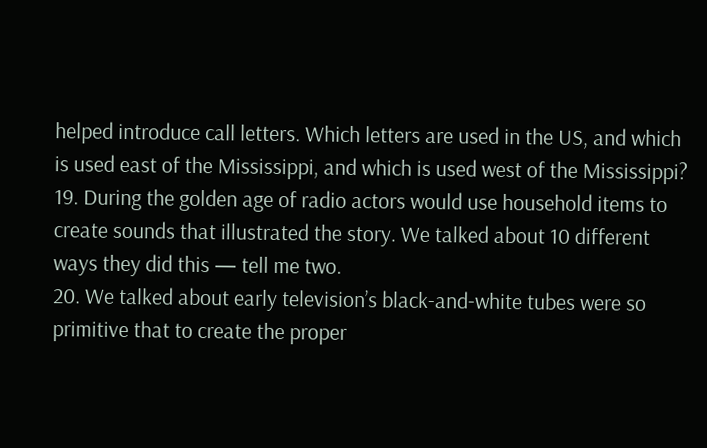helped introduce call letters. Which letters are used in the US, and which is used east of the Mississippi, and which is used west of the Mississippi?
19. During the golden age of radio actors would use household items to create sounds that illustrated the story. We talked about 10 different ways they did this — tell me two.
20. We talked about early television’s black-and-white tubes were so primitive that to create the proper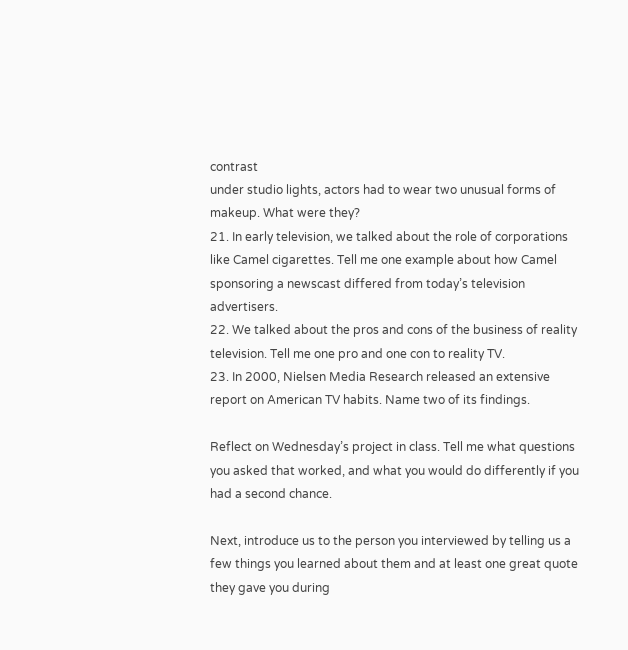contrast
under studio lights, actors had to wear two unusual forms of makeup. What were they?
21. In early television, we talked about the role of corporations like Camel cigarettes. Tell me one example about how Camel sponsoring a newscast differed from today’s television advertisers.
22. We talked about the pros and cons of the business of reality television. Tell me one pro and one con to reality TV.
23. In 2000, Nielsen Media Research released an extensive report on American TV habits. Name two of its findings.

Reflect on Wednesday’s project in class. Tell me what questions you asked that worked, and what you would do differently if you had a second chance.

Next, introduce us to the person you interviewed by telling us a few things you learned about them and at least one great quote they gave you during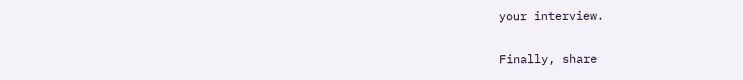your interview.

Finally, share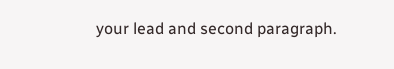your lead and second paragraph.